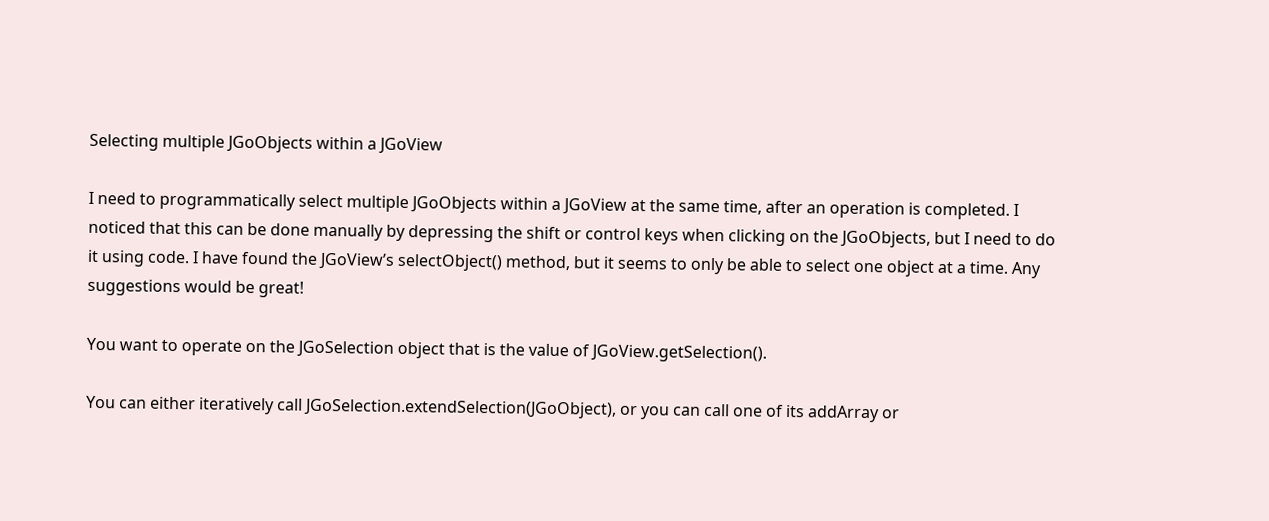Selecting multiple JGoObjects within a JGoView

I need to programmatically select multiple JGoObjects within a JGoView at the same time, after an operation is completed. I noticed that this can be done manually by depressing the shift or control keys when clicking on the JGoObjects, but I need to do it using code. I have found the JGoView’s selectObject() method, but it seems to only be able to select one object at a time. Any suggestions would be great!

You want to operate on the JGoSelection object that is the value of JGoView.getSelection().

You can either iteratively call JGoSelection.extendSelection(JGoObject), or you can call one of its addArray or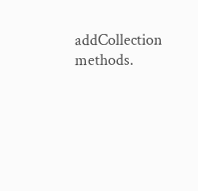addCollection methods.